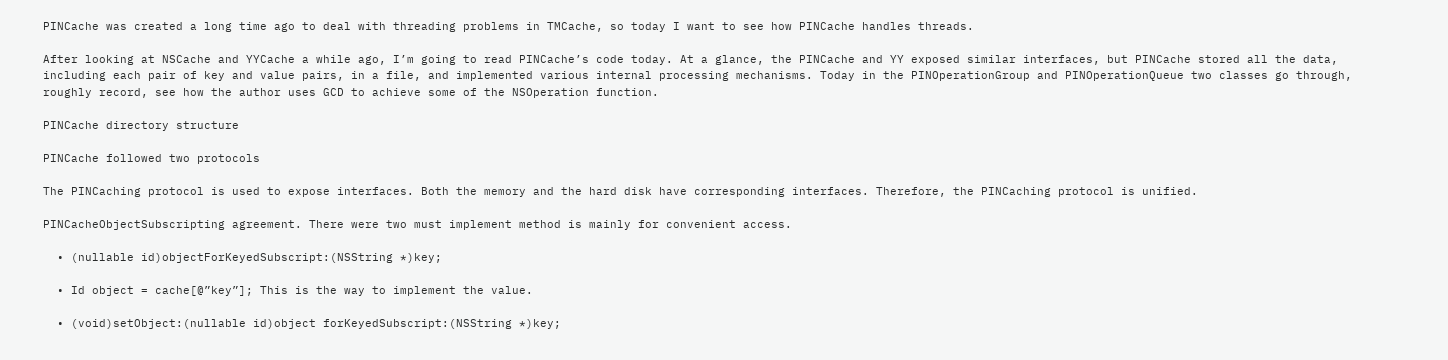PINCache was created a long time ago to deal with threading problems in TMCache, so today I want to see how PINCache handles threads.

After looking at NSCache and YYCache a while ago, I’m going to read PINCache’s code today. At a glance, the PINCache and YY exposed similar interfaces, but PINCache stored all the data, including each pair of key and value pairs, in a file, and implemented various internal processing mechanisms. Today in the PINOperationGroup and PINOperationQueue two classes go through, roughly record, see how the author uses GCD to achieve some of the NSOperation function.

PINCache directory structure

PINCache followed two protocols

The PINCaching protocol is used to expose interfaces. Both the memory and the hard disk have corresponding interfaces. Therefore, the PINCaching protocol is unified.

PINCacheObjectSubscripting agreement. There were two must implement method is mainly for convenient access.

  • (nullable id)objectForKeyedSubscript:(NSString *)key;

  • Id object = cache[@”key”]; This is the way to implement the value.

  • (void)setObject:(nullable id)object forKeyedSubscript:(NSString *)key;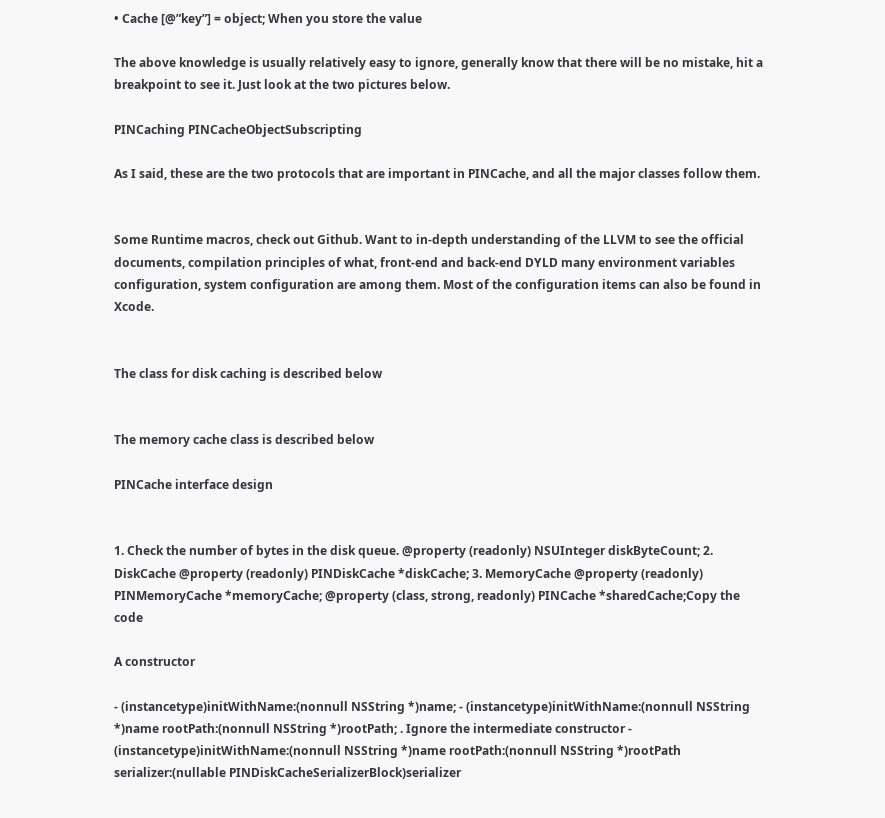• Cache [@”key”] = object; When you store the value

The above knowledge is usually relatively easy to ignore, generally know that there will be no mistake, hit a breakpoint to see it. Just look at the two pictures below.

PINCaching PINCacheObjectSubscripting

As I said, these are the two protocols that are important in PINCache, and all the major classes follow them.


Some Runtime macros, check out Github. Want to in-depth understanding of the LLVM to see the official documents, compilation principles of what, front-end and back-end DYLD many environment variables configuration, system configuration are among them. Most of the configuration items can also be found in Xcode.


The class for disk caching is described below


The memory cache class is described below

PINCache interface design


1. Check the number of bytes in the disk queue. @property (readonly) NSUInteger diskByteCount; 2. DiskCache @property (readonly) PINDiskCache *diskCache; 3. MemoryCache @property (readonly) PINMemoryCache *memoryCache; @property (class, strong, readonly) PINCache *sharedCache;Copy the code

A constructor

- (instancetype)initWithName:(nonnull NSString *)name; - (instancetype)initWithName:(nonnull NSString *)name rootPath:(nonnull NSString *)rootPath; . Ignore the intermediate constructor - (instancetype)initWithName:(nonnull NSString *)name rootPath:(nonnull NSString *)rootPath serializer:(nullable PINDiskCacheSerializerBlock)serializer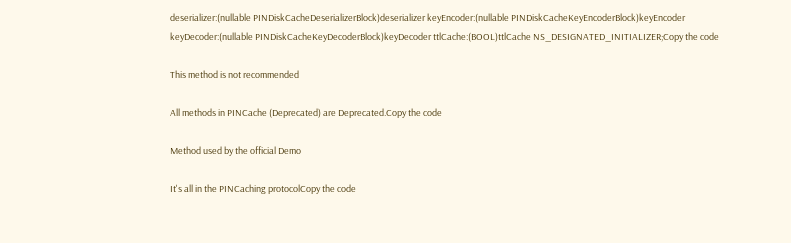deserializer:(nullable PINDiskCacheDeserializerBlock)deserializer keyEncoder:(nullable PINDiskCacheKeyEncoderBlock)keyEncoder keyDecoder:(nullable PINDiskCacheKeyDecoderBlock)keyDecoder ttlCache:(BOOL)ttlCache NS_DESIGNATED_INITIALIZER;Copy the code

This method is not recommended

All methods in PINCache (Deprecated) are Deprecated.Copy the code

Method used by the official Demo

It's all in the PINCaching protocolCopy the code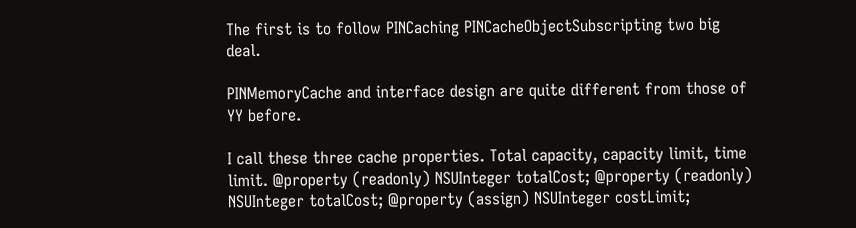The first is to follow PINCaching PINCacheObjectSubscripting two big deal.

PINMemoryCache and interface design are quite different from those of YY before.

I call these three cache properties. Total capacity, capacity limit, time limit. @property (readonly) NSUInteger totalCost; @property (readonly) NSUInteger totalCost; @property (assign) NSUInteger costLimit;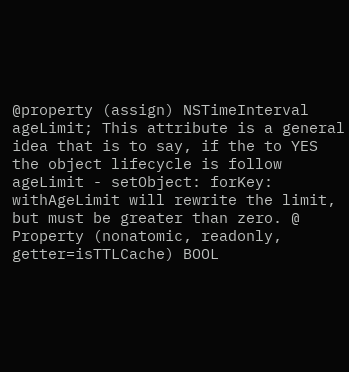@property (assign) NSTimeInterval ageLimit; This attribute is a general idea that is to say, if the to YES the object lifecycle is follow ageLimit - setObject: forKey: withAgeLimit will rewrite the limit, but must be greater than zero. @ Property (nonatomic, readonly, getter=isTTLCache) BOOL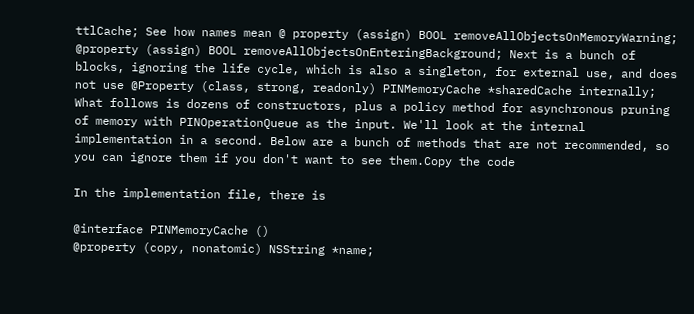ttlCache; See how names mean @ property (assign) BOOL removeAllObjectsOnMemoryWarning; @property (assign) BOOL removeAllObjectsOnEnteringBackground; Next is a bunch of blocks, ignoring the life cycle, which is also a singleton, for external use, and does not use @Property (class, strong, readonly) PINMemoryCache *sharedCache internally; What follows is dozens of constructors, plus a policy method for asynchronous pruning of memory with PINOperationQueue as the input. We'll look at the internal implementation in a second. Below are a bunch of methods that are not recommended, so you can ignore them if you don't want to see them.Copy the code

In the implementation file, there is

@interface PINMemoryCache ()
@property (copy, nonatomic) NSString *name;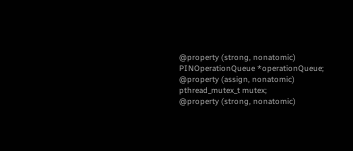@property (strong, nonatomic) PINOperationQueue *operationQueue;
@property (assign, nonatomic) pthread_mutex_t mutex;
@property (strong, nonatomic)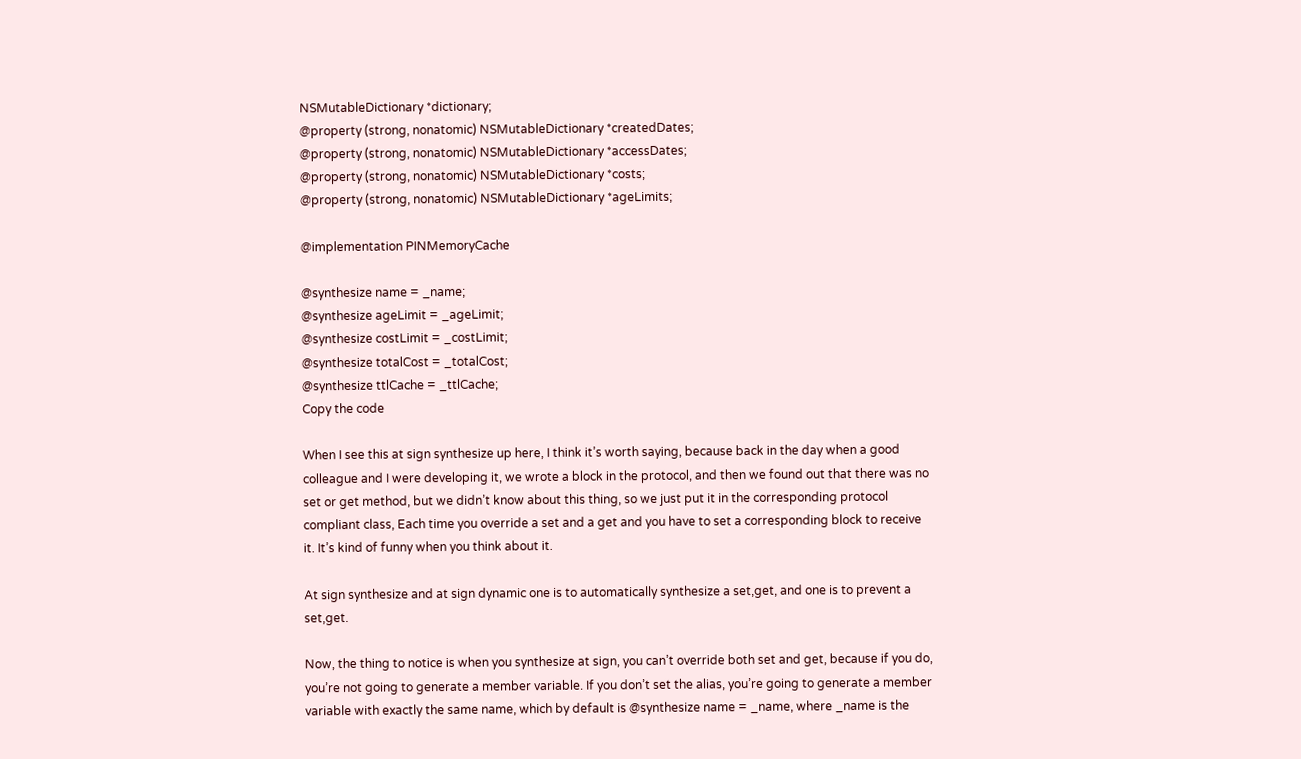NSMutableDictionary *dictionary;
@property (strong, nonatomic) NSMutableDictionary *createdDates;
@property (strong, nonatomic) NSMutableDictionary *accessDates;
@property (strong, nonatomic) NSMutableDictionary *costs;
@property (strong, nonatomic) NSMutableDictionary *ageLimits;

@implementation PINMemoryCache

@synthesize name = _name;
@synthesize ageLimit = _ageLimit;
@synthesize costLimit = _costLimit;
@synthesize totalCost = _totalCost;
@synthesize ttlCache = _ttlCache;
Copy the code

When I see this at sign synthesize up here, I think it’s worth saying, because back in the day when a good colleague and I were developing it, we wrote a block in the protocol, and then we found out that there was no set or get method, but we didn’t know about this thing, so we just put it in the corresponding protocol compliant class, Each time you override a set and a get and you have to set a corresponding block to receive it. It’s kind of funny when you think about it.

At sign synthesize and at sign dynamic one is to automatically synthesize a set,get, and one is to prevent a set,get.

Now, the thing to notice is when you synthesize at sign, you can’t override both set and get, because if you do, you’re not going to generate a member variable. If you don’t set the alias, you’re going to generate a member variable with exactly the same name, which by default is @synthesize name = _name, where _name is the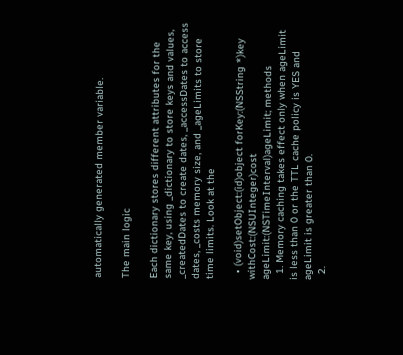automatically generated member variable.

The main logic

Each dictionary stores different attributes for the same key, using _dictionary to store keys and values, _createdDates to create dates, _accessDates to access dates, _costs memory size, and _ageLimits to store time limits. Look at the

  • (void)setObject:(id)object forKey:(NSString *)key withCost:(NSUInteger)cost ageLimit:(NSTimeInterval)ageLimit; methods
  1. Memory caching takes effect only when ageLimit is less than 0 or the TTL cache policy is YES and ageLimit is greater than 0.
  2.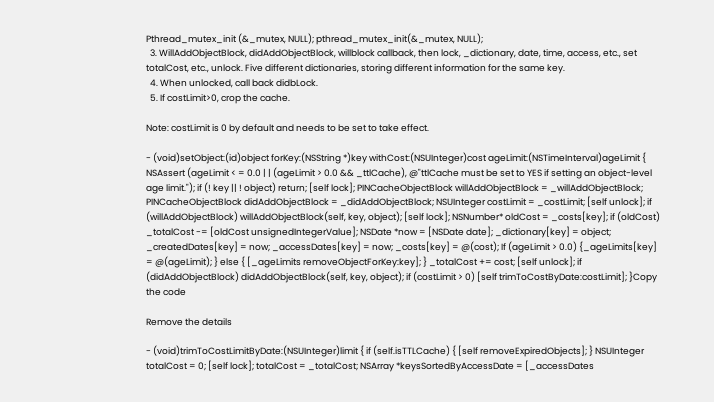Pthread_mutex_init (&_mutex, NULL); pthread_mutex_init(&_mutex, NULL);
  3. WillAddObjectBlock, didAddObjectBlock, willblock callback, then lock, _dictionary, date, time, access, etc., set totalCost, etc., unlock. Five different dictionaries, storing different information for the same key.
  4. When unlocked, call back didbLock.
  5. If costLimit>0, crop the cache.

Note: costLimit is 0 by default and needs to be set to take effect.

- (void)setObject:(id)object forKey:(NSString *)key withCost:(NSUInteger)cost ageLimit:(NSTimeInterval)ageLimit { NSAssert (ageLimit < = 0.0 | | (ageLimit > 0.0 && _ttlCache), @"ttlCache must be set to YES if setting an object-level age limit."); if (! key || ! object) return; [self lock]; PINCacheObjectBlock willAddObjectBlock = _willAddObjectBlock; PINCacheObjectBlock didAddObjectBlock = _didAddObjectBlock; NSUInteger costLimit = _costLimit; [self unlock]; if (willAddObjectBlock) willAddObjectBlock(self, key, object); [self lock]; NSNumber* oldCost = _costs[key]; if (oldCost) _totalCost -= [oldCost unsignedIntegerValue]; NSDate *now = [NSDate date]; _dictionary[key] = object; _createdDates[key] = now; _accessDates[key] = now; _costs[key] = @(cost); If (ageLimit > 0.0) {_ageLimits[key] = @(ageLimit); } else { [_ageLimits removeObjectForKey:key]; } _totalCost += cost; [self unlock]; if (didAddObjectBlock) didAddObjectBlock(self, key, object); if (costLimit > 0) [self trimToCostByDate:costLimit]; }Copy the code

Remove the details

- (void)trimToCostLimitByDate:(NSUInteger)limit { if (self.isTTLCache) { [self removeExpiredObjects]; } NSUInteger totalCost = 0; [self lock]; totalCost = _totalCost; NSArray *keysSortedByAccessDate = [_accessDates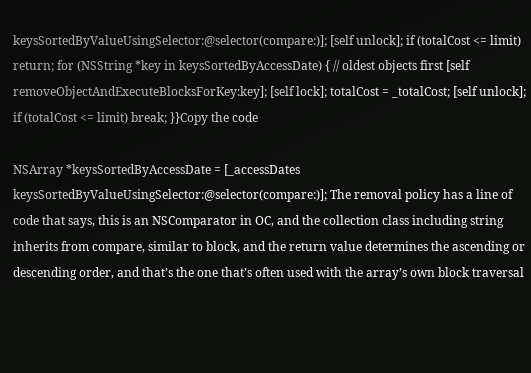keysSortedByValueUsingSelector:@selector(compare:)]; [self unlock]; if (totalCost <= limit) return; for (NSString *key in keysSortedByAccessDate) { // oldest objects first [self removeObjectAndExecuteBlocksForKey:key]; [self lock]; totalCost = _totalCost; [self unlock]; if (totalCost <= limit) break; }}Copy the code

NSArray *keysSortedByAccessDate = [_accessDates keysSortedByValueUsingSelector:@selector(compare:)]; The removal policy has a line of code that says, this is an NSComparator in OC, and the collection class including string inherits from compare, similar to block, and the return value determines the ascending or descending order, and that’s the one that’s often used with the array’s own block traversal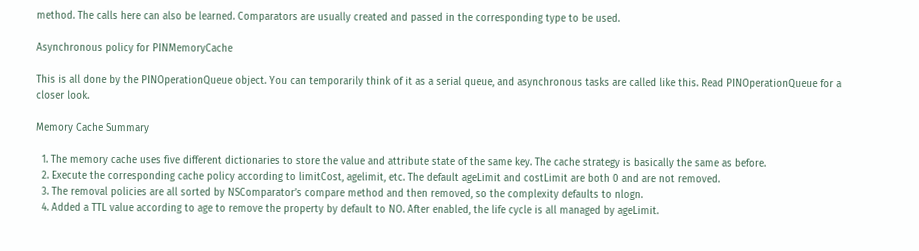method. The calls here can also be learned. Comparators are usually created and passed in the corresponding type to be used.

Asynchronous policy for PINMemoryCache

This is all done by the PINOperationQueue object. You can temporarily think of it as a serial queue, and asynchronous tasks are called like this. Read PINOperationQueue for a closer look.

Memory Cache Summary

  1. The memory cache uses five different dictionaries to store the value and attribute state of the same key. The cache strategy is basically the same as before.
  2. Execute the corresponding cache policy according to limitCost, agelimit, etc. The default ageLimit and costLimit are both 0 and are not removed.
  3. The removal policies are all sorted by NSComparator’s compare method and then removed, so the complexity defaults to nlogn.
  4. Added a TTL value according to age to remove the property by default to NO. After enabled, the life cycle is all managed by ageLimit.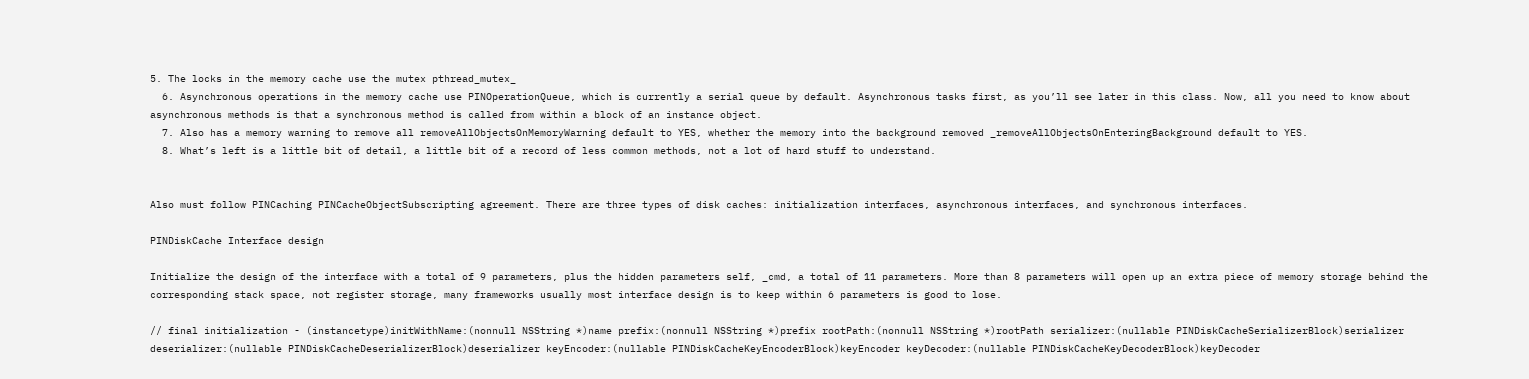5. The locks in the memory cache use the mutex pthread_mutex_
  6. Asynchronous operations in the memory cache use PINOperationQueue, which is currently a serial queue by default. Asynchronous tasks first, as you’ll see later in this class. Now, all you need to know about asynchronous methods is that a synchronous method is called from within a block of an instance object.
  7. Also has a memory warning to remove all removeAllObjectsOnMemoryWarning default to YES, whether the memory into the background removed _removeAllObjectsOnEnteringBackground default to YES.
  8. What’s left is a little bit of detail, a little bit of a record of less common methods, not a lot of hard stuff to understand.


Also must follow PINCaching PINCacheObjectSubscripting agreement. There are three types of disk caches: initialization interfaces, asynchronous interfaces, and synchronous interfaces.

PINDiskCache Interface design

Initialize the design of the interface with a total of 9 parameters, plus the hidden parameters self, _cmd, a total of 11 parameters. More than 8 parameters will open up an extra piece of memory storage behind the corresponding stack space, not register storage, many frameworks usually most interface design is to keep within 6 parameters is good to lose.

// final initialization - (instancetype)initWithName:(nonnull NSString *)name prefix:(nonnull NSString *)prefix rootPath:(nonnull NSString *)rootPath serializer:(nullable PINDiskCacheSerializerBlock)serializer deserializer:(nullable PINDiskCacheDeserializerBlock)deserializer keyEncoder:(nullable PINDiskCacheKeyEncoderBlock)keyEncoder keyDecoder:(nullable PINDiskCacheKeyDecoderBlock)keyDecoder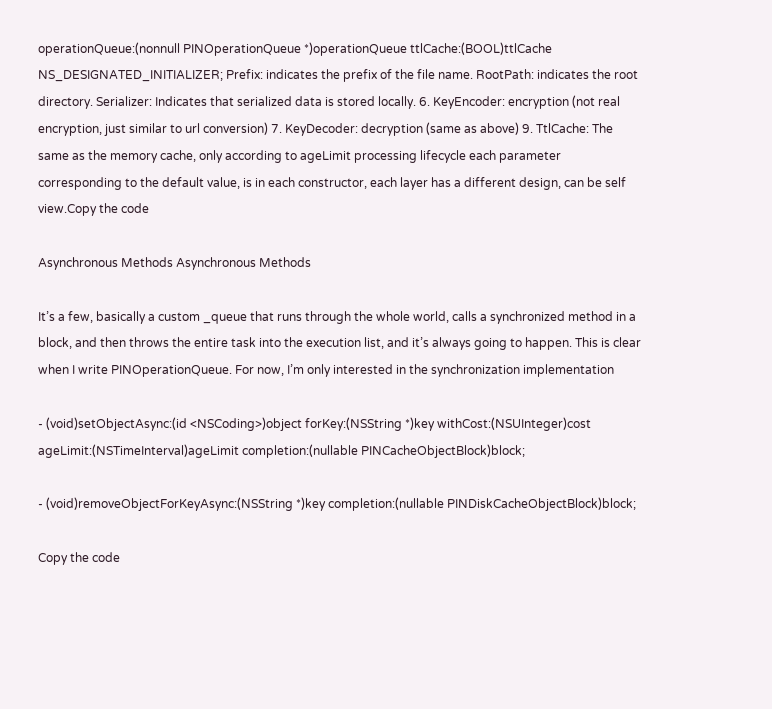operationQueue:(nonnull PINOperationQueue *)operationQueue ttlCache:(BOOL)ttlCache NS_DESIGNATED_INITIALIZER; Prefix: indicates the prefix of the file name. RootPath: indicates the root directory. Serializer: Indicates that serialized data is stored locally. 6. KeyEncoder: encryption (not real encryption, just similar to url conversion) 7. KeyDecoder: decryption (same as above) 9. TtlCache: The same as the memory cache, only according to ageLimit processing lifecycle each parameter corresponding to the default value, is in each constructor, each layer has a different design, can be self view.Copy the code

Asynchronous Methods Asynchronous Methods

It’s a few, basically a custom _queue that runs through the whole world, calls a synchronized method in a block, and then throws the entire task into the execution list, and it’s always going to happen. This is clear when I write PINOperationQueue. For now, I’m only interested in the synchronization implementation

- (void)setObjectAsync:(id <NSCoding>)object forKey:(NSString *)key withCost:(NSUInteger)cost ageLimit:(NSTimeInterval)ageLimit completion:(nullable PINCacheObjectBlock)block;

- (void)removeObjectForKeyAsync:(NSString *)key completion:(nullable PINDiskCacheObjectBlock)block;

Copy the code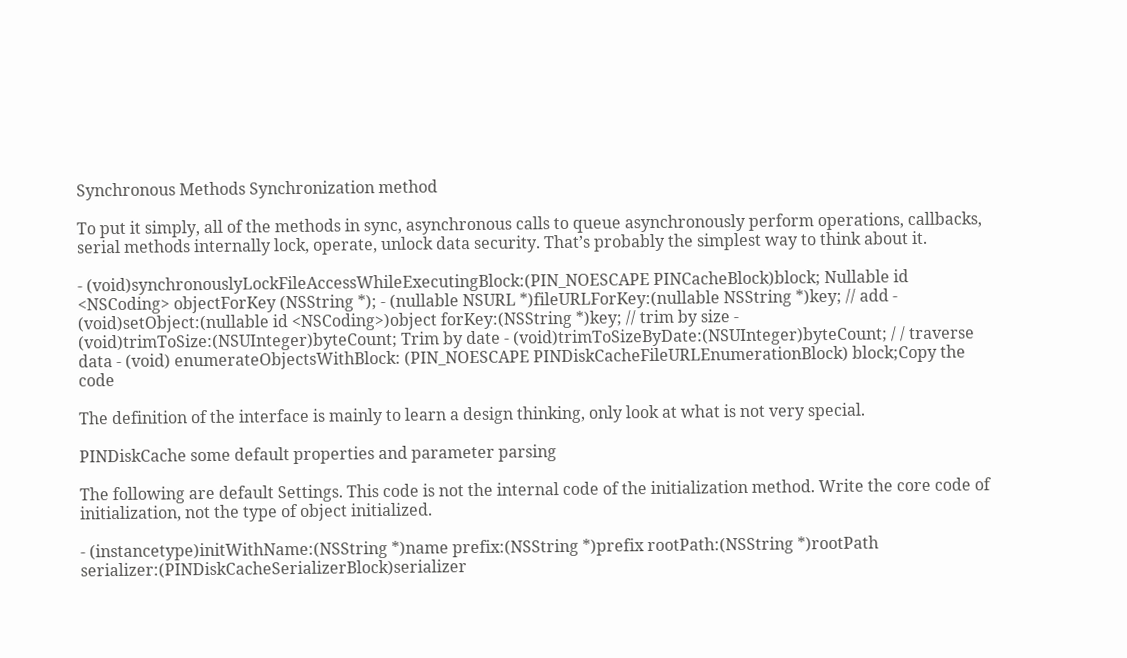Synchronous Methods Synchronization method

To put it simply, all of the methods in sync, asynchronous calls to queue asynchronously perform operations, callbacks, serial methods internally lock, operate, unlock data security. That’s probably the simplest way to think about it.

- (void)synchronouslyLockFileAccessWhileExecutingBlock:(PIN_NOESCAPE PINCacheBlock)block; Nullable id <NSCoding> objectForKey (NSString *); - (nullable NSURL *)fileURLForKey:(nullable NSString *)key; // add - (void)setObject:(nullable id <NSCoding>)object forKey:(NSString *)key; // trim by size - (void)trimToSize:(NSUInteger)byteCount; Trim by date - (void)trimToSizeByDate:(NSUInteger)byteCount; / / traverse data - (void) enumerateObjectsWithBlock: (PIN_NOESCAPE PINDiskCacheFileURLEnumerationBlock) block;Copy the code

The definition of the interface is mainly to learn a design thinking, only look at what is not very special.

PINDiskCache some default properties and parameter parsing

The following are default Settings. This code is not the internal code of the initialization method. Write the core code of initialization, not the type of object initialized.

- (instancetype)initWithName:(NSString *)name prefix:(NSString *)prefix rootPath:(NSString *)rootPath serializer:(PINDiskCacheSerializerBlock)serializer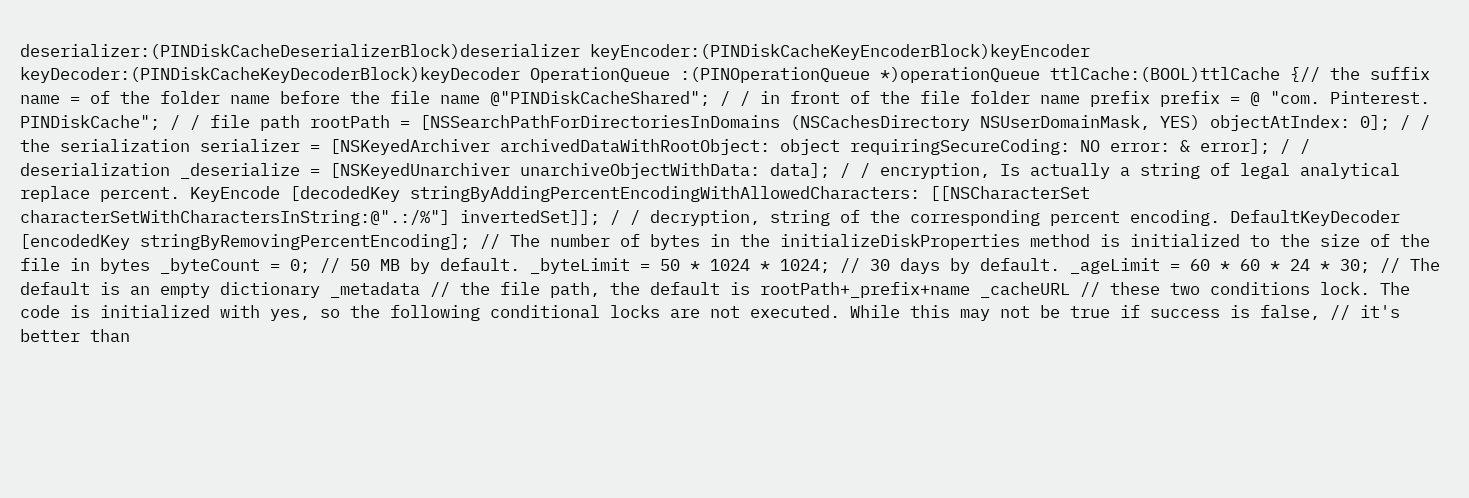deserializer:(PINDiskCacheDeserializerBlock)deserializer keyEncoder:(PINDiskCacheKeyEncoderBlock)keyEncoder keyDecoder:(PINDiskCacheKeyDecoderBlock)keyDecoder OperationQueue :(PINOperationQueue *)operationQueue ttlCache:(BOOL)ttlCache {// the suffix name = of the folder name before the file name @"PINDiskCacheShared"; / / in front of the file folder name prefix prefix = @ "com. Pinterest. PINDiskCache"; / / file path rootPath = [NSSearchPathForDirectoriesInDomains (NSCachesDirectory NSUserDomainMask, YES) objectAtIndex: 0]; / / the serialization serializer = [NSKeyedArchiver archivedDataWithRootObject: object requiringSecureCoding: NO error: & error]; / / deserialization _deserialize = [NSKeyedUnarchiver unarchiveObjectWithData: data]; / / encryption, Is actually a string of legal analytical replace percent. KeyEncode [decodedKey stringByAddingPercentEncodingWithAllowedCharacters: [[NSCharacterSet characterSetWithCharactersInString:@".:/%"] invertedSet]]; / / decryption, string of the corresponding percent encoding. DefaultKeyDecoder [encodedKey stringByRemovingPercentEncoding]; // The number of bytes in the initializeDiskProperties method is initialized to the size of the file in bytes _byteCount = 0; // 50 MB by default. _byteLimit = 50 * 1024 * 1024; // 30 days by default. _ageLimit = 60 * 60 * 24 * 30; // The default is an empty dictionary _metadata // the file path, the default is rootPath+_prefix+name _cacheURL // these two conditions lock. The code is initialized with yes, so the following conditional locks are not executed. While this may not be true if success is false, // it's better than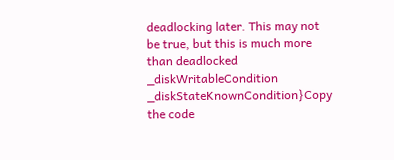deadlocking later. This may not be true, but this is much more than deadlocked _diskWritableCondition _diskStateKnownCondition}Copy the code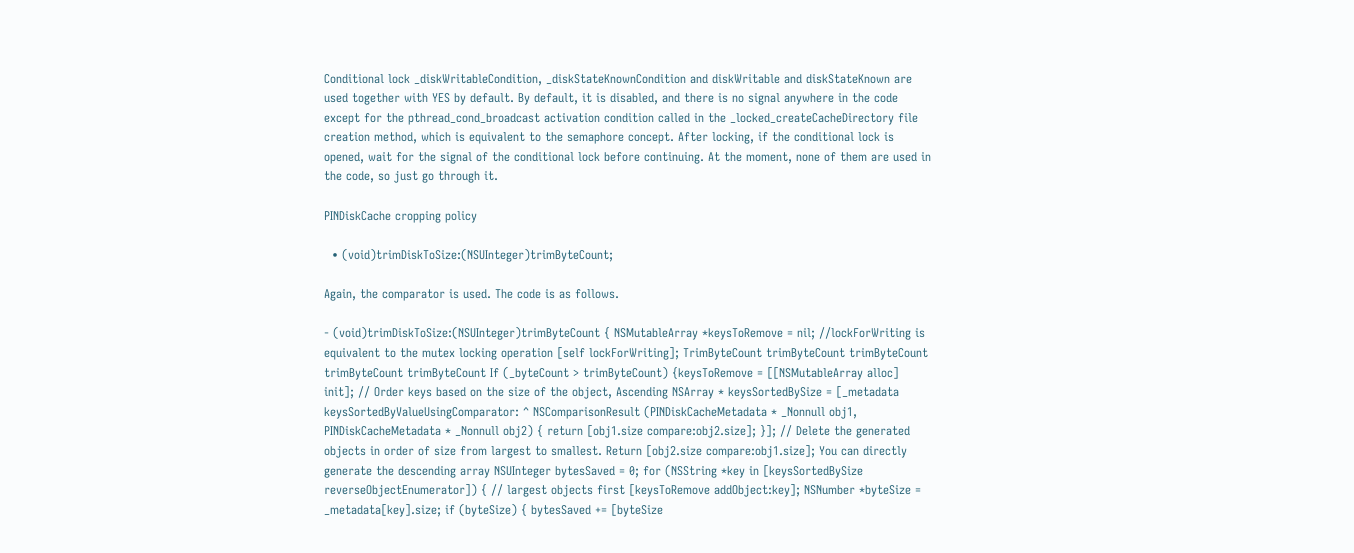Conditional lock _diskWritableCondition, _diskStateKnownCondition and diskWritable and diskStateKnown are used together with YES by default. By default, it is disabled, and there is no signal anywhere in the code except for the pthread_cond_broadcast activation condition called in the _locked_createCacheDirectory file creation method, which is equivalent to the semaphore concept. After locking, if the conditional lock is opened, wait for the signal of the conditional lock before continuing. At the moment, none of them are used in the code, so just go through it.

PINDiskCache cropping policy

  • (void)trimDiskToSize:(NSUInteger)trimByteCount;

Again, the comparator is used. The code is as follows.

- (void)trimDiskToSize:(NSUInteger)trimByteCount { NSMutableArray *keysToRemove = nil; //lockForWriting is equivalent to the mutex locking operation [self lockForWriting]; TrimByteCount trimByteCount trimByteCount trimByteCount trimByteCount If (_byteCount > trimByteCount) {keysToRemove = [[NSMutableArray alloc] init]; // Order keys based on the size of the object, Ascending NSArray * keysSortedBySize = [_metadata keysSortedByValueUsingComparator: ^ NSComparisonResult (PINDiskCacheMetadata * _Nonnull obj1, PINDiskCacheMetadata * _Nonnull obj2) { return [obj1.size compare:obj2.size]; }]; // Delete the generated objects in order of size from largest to smallest. Return [obj2.size compare:obj1.size]; You can directly generate the descending array NSUInteger bytesSaved = 0; for (NSString *key in [keysSortedBySize reverseObjectEnumerator]) { // largest objects first [keysToRemove addObject:key]; NSNumber *byteSize = _metadata[key].size; if (byteSize) { bytesSaved += [byteSize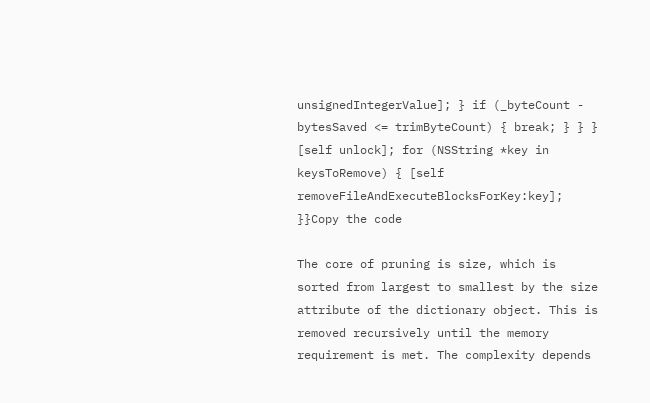unsignedIntegerValue]; } if (_byteCount - bytesSaved <= trimByteCount) { break; } } } [self unlock]; for (NSString *key in keysToRemove) { [self removeFileAndExecuteBlocksForKey:key]; }}Copy the code

The core of pruning is size, which is sorted from largest to smallest by the size attribute of the dictionary object. This is removed recursively until the memory requirement is met. The complexity depends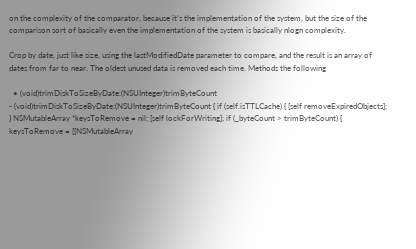on the complexity of the comparator, because it’s the implementation of the system, but the size of the comparison sort of basically even the implementation of the system is basically nlogn complexity.

Crop by date, just like size, using the lastModifiedDate parameter to compare, and the result is an array of dates from far to near. The oldest unused data is removed each time. Methods the following

  • (void)trimDiskToSizeByDate:(NSUInteger)trimByteCount
- (void)trimDiskToSizeByDate:(NSUInteger)trimByteCount { if (self.isTTLCache) { [self removeExpiredObjects]; } NSMutableArray *keysToRemove = nil; [self lockForWriting]; if (_byteCount > trimByteCount) { keysToRemove = [[NSMutableArray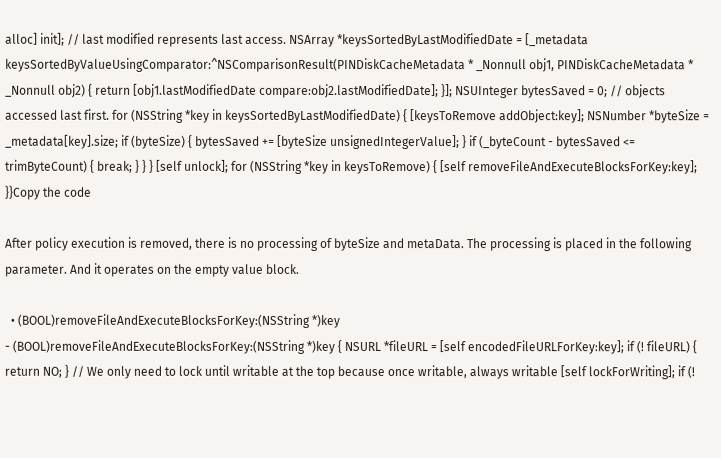alloc] init]; // last modified represents last access. NSArray *keysSortedByLastModifiedDate = [_metadata keysSortedByValueUsingComparator:^NSComparisonResult(PINDiskCacheMetadata * _Nonnull obj1, PINDiskCacheMetadata * _Nonnull obj2) { return [obj1.lastModifiedDate compare:obj2.lastModifiedDate]; }]; NSUInteger bytesSaved = 0; // objects accessed last first. for (NSString *key in keysSortedByLastModifiedDate) { [keysToRemove addObject:key]; NSNumber *byteSize = _metadata[key].size; if (byteSize) { bytesSaved += [byteSize unsignedIntegerValue]; } if (_byteCount - bytesSaved <= trimByteCount) { break; } } } [self unlock]; for (NSString *key in keysToRemove) { [self removeFileAndExecuteBlocksForKey:key]; }}Copy the code

After policy execution is removed, there is no processing of byteSize and metaData. The processing is placed in the following parameter. And it operates on the empty value block.

  • (BOOL)removeFileAndExecuteBlocksForKey:(NSString *)key
- (BOOL)removeFileAndExecuteBlocksForKey:(NSString *)key { NSURL *fileURL = [self encodedFileURLForKey:key]; if (! fileURL) { return NO; } // We only need to lock until writable at the top because once writable, always writable [self lockForWriting]; if (!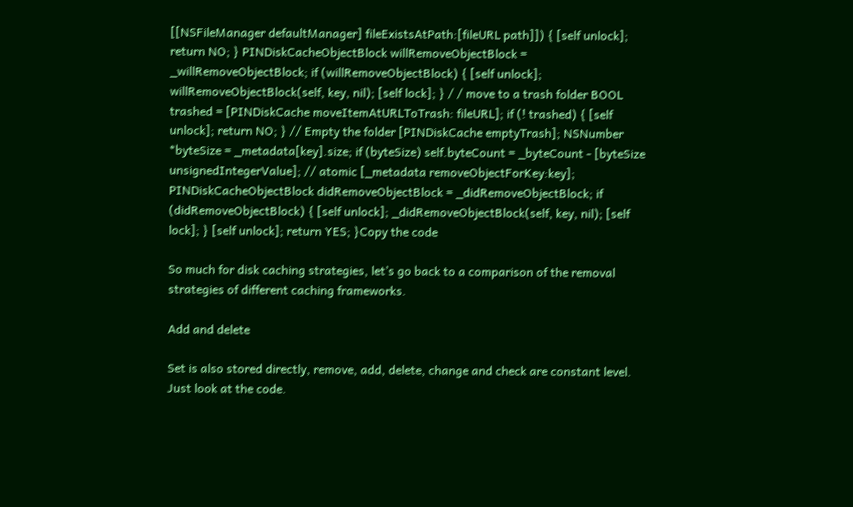[[NSFileManager defaultManager] fileExistsAtPath:[fileURL path]]) { [self unlock]; return NO; } PINDiskCacheObjectBlock willRemoveObjectBlock = _willRemoveObjectBlock; if (willRemoveObjectBlock) { [self unlock]; willRemoveObjectBlock(self, key, nil); [self lock]; } / / move to a trash folder BOOL trashed = [PINDiskCache moveItemAtURLToTrash: fileURL]; if (! trashed) { [self unlock]; return NO; } // Empty the folder [PINDiskCache emptyTrash]; NSNumber *byteSize = _metadata[key].size; if (byteSize) self.byteCount = _byteCount - [byteSize unsignedIntegerValue]; // atomic [_metadata removeObjectForKey:key]; PINDiskCacheObjectBlock didRemoveObjectBlock = _didRemoveObjectBlock; if (didRemoveObjectBlock) { [self unlock]; _didRemoveObjectBlock(self, key, nil); [self lock]; } [self unlock]; return YES; }Copy the code

So much for disk caching strategies, let’s go back to a comparison of the removal strategies of different caching frameworks.

Add and delete

Set is also stored directly, remove, add, delete, change and check are constant level. Just look at the code.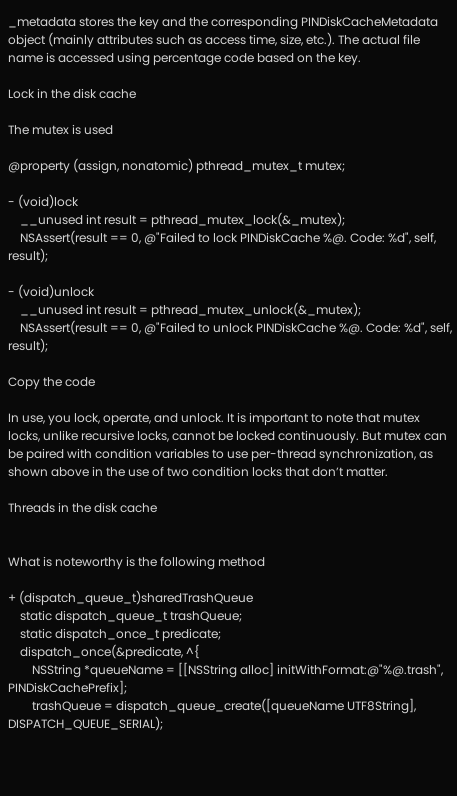_metadata stores the key and the corresponding PINDiskCacheMetadata object (mainly attributes such as access time, size, etc.). The actual file name is accessed using percentage code based on the key.

Lock in the disk cache

The mutex is used

@property (assign, nonatomic) pthread_mutex_t mutex;

- (void)lock
    __unused int result = pthread_mutex_lock(&_mutex);
    NSAssert(result == 0, @"Failed to lock PINDiskCache %@. Code: %d", self, result);

- (void)unlock
    __unused int result = pthread_mutex_unlock(&_mutex);
    NSAssert(result == 0, @"Failed to unlock PINDiskCache %@. Code: %d", self, result);

Copy the code

In use, you lock, operate, and unlock. It is important to note that mutex locks, unlike recursive locks, cannot be locked continuously. But mutex can be paired with condition variables to use per-thread synchronization, as shown above in the use of two condition locks that don’t matter.

Threads in the disk cache


What is noteworthy is the following method

+ (dispatch_queue_t)sharedTrashQueue
    static dispatch_queue_t trashQueue;
    static dispatch_once_t predicate;
    dispatch_once(&predicate, ^{
        NSString *queueName = [[NSString alloc] initWithFormat:@"%@.trash", PINDiskCachePrefix];
        trashQueue = dispatch_queue_create([queueName UTF8String], DISPATCH_QUEUE_SERIAL);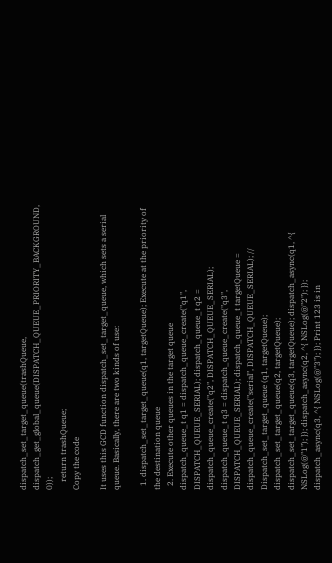dispatch_set_target_queue(trashQueue, dispatch_get_global_queue(DISPATCH_QUEUE_PRIORITY_BACKGROUND, 0));
    return trashQueue;
Copy the code

It uses this GCD function dispatch_set_target_queue, which sets a serial queue. Basically, there are two kinds of use:

  1. dispatch_set_target_queue(q1, targetQueue); Execute at the priority of the destination queue
  2. Execute other queues in the target queue
dispatch_queue_t q1 = dispatch_queue_create("q1", DISPATCH_QUEUE_SERIAL); dispatch_queue_t q2 = dispatch_queue_create("q2", DISPATCH_QUEUE_SERIAL); dispatch_queue_t q3 = dispatch_queue_create("q3", DISPATCH_QUEUE_SERIAL); dispatch_queue_t targetQueue = dispatch_queue_create("serial", DISPATCH_QUEUE_SERIAL); // Dispatch_set_target_queue (q1, targetQueue); dispatch_set_target_queue(q2, targetQueue); dispatch_set_target_queue(q3, targetQueue); dispatch_async(q1, ^{ NSLog(@"1"); }); dispatch_async(q2, ^{ NSLog(@"2"); }); dispatch_async(q3, ^{ NSLog(@"3"); }); Print 123 is in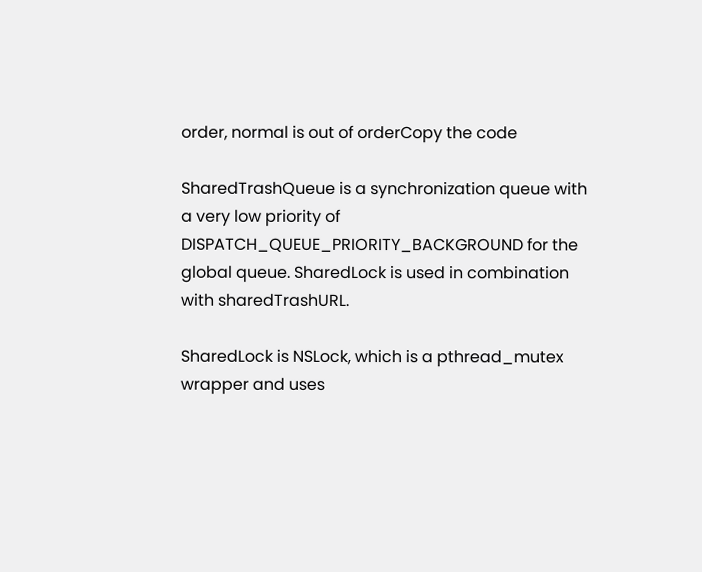order, normal is out of orderCopy the code

SharedTrashQueue is a synchronization queue with a very low priority of DISPATCH_QUEUE_PRIORITY_BACKGROUND for the global queue. SharedLock is used in combination with sharedTrashURL.

SharedLock is NSLock, which is a pthread_mutex wrapper and uses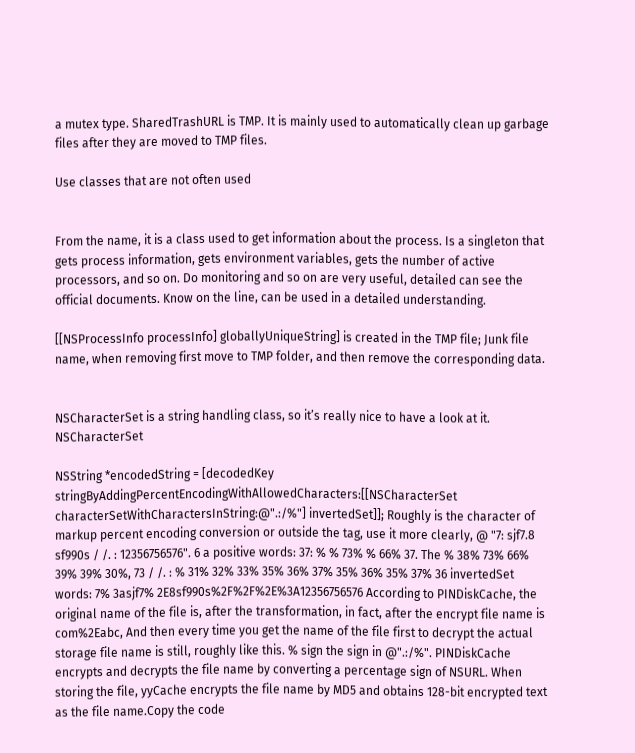a mutex type. SharedTrashURL is TMP. It is mainly used to automatically clean up garbage files after they are moved to TMP files.

Use classes that are not often used


From the name, it is a class used to get information about the process. Is a singleton that gets process information, gets environment variables, gets the number of active processors, and so on. Do monitoring and so on are very useful, detailed can see the official documents. Know on the line, can be used in a detailed understanding.

[[NSProcessInfo processInfo] globallyUniqueString] is created in the TMP file; Junk file name, when removing first move to TMP folder, and then remove the corresponding data.


NSCharacterSet is a string handling class, so it’s really nice to have a look at it. NSCharacterSet

NSString *encodedString = [decodedKey stringByAddingPercentEncodingWithAllowedCharacters:[[NSCharacterSet characterSetWithCharactersInString:@".:/%"] invertedSet]]; Roughly is the character of markup percent encoding conversion or outside the tag, use it more clearly, @ "7: sjf7.8 sf990s / /. : 12356756576". 6 a positive words: 37: % % 73% % 66% 37. The % 38% 73% 66% 39% 39% 30%, 73 / /. : % 31% 32% 33% 35% 36% 37% 35% 36% 35% 37% 36 invertedSet words: 7% 3asjf7% 2E8sf990s%2F%2F%2E%3A12356756576 According to PINDiskCache, the original name of the file is, after the transformation, in fact, after the encrypt file name is com%2Eabc, And then every time you get the name of the file first to decrypt the actual storage file name is still, roughly like this. % sign the sign in @".:/%". PINDiskCache encrypts and decrypts the file name by converting a percentage sign of NSURL. When storing the file, yyCache encrypts the file name by MD5 and obtains 128-bit encrypted text as the file name.Copy the code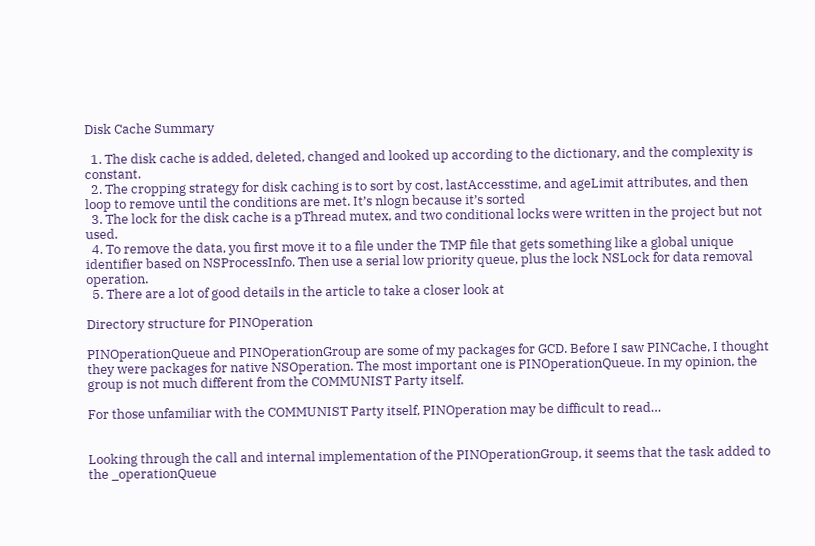Disk Cache Summary

  1. The disk cache is added, deleted, changed and looked up according to the dictionary, and the complexity is constant.
  2. The cropping strategy for disk caching is to sort by cost, lastAccesstime, and ageLimit attributes, and then loop to remove until the conditions are met. It’s nlogn because it’s sorted
  3. The lock for the disk cache is a pThread mutex, and two conditional locks were written in the project but not used.
  4. To remove the data, you first move it to a file under the TMP file that gets something like a global unique identifier based on NSProcessInfo. Then use a serial low priority queue, plus the lock NSLock for data removal operation.
  5. There are a lot of good details in the article to take a closer look at

Directory structure for PINOperation

PINOperationQueue and PINOperationGroup are some of my packages for GCD. Before I saw PINCache, I thought they were packages for native NSOperation. The most important one is PINOperationQueue. In my opinion, the group is not much different from the COMMUNIST Party itself.

For those unfamiliar with the COMMUNIST Party itself, PINOperation may be difficult to read…


Looking through the call and internal implementation of the PINOperationGroup, it seems that the task added to the _operationQueue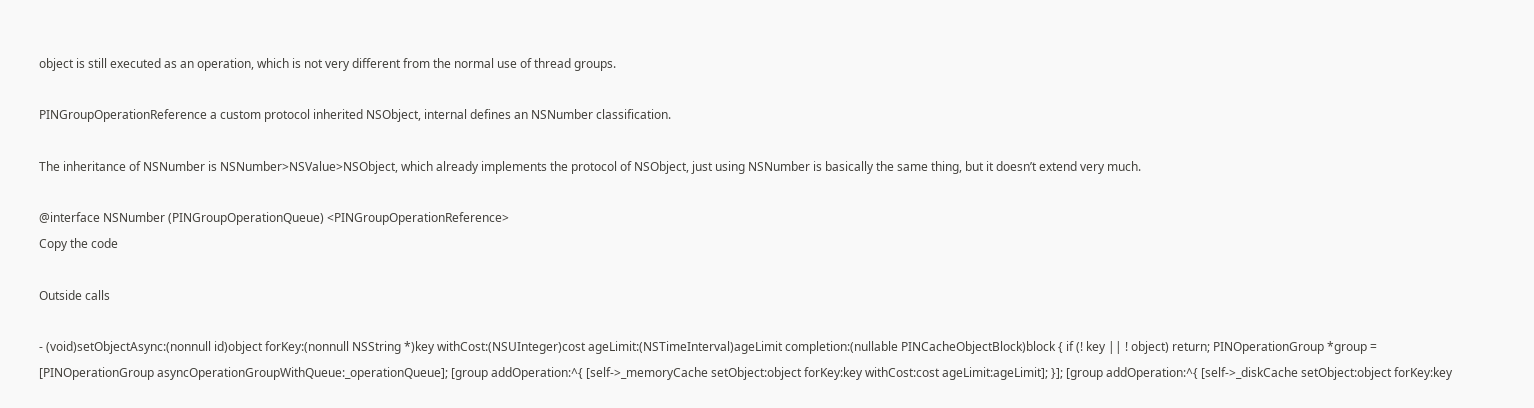object is still executed as an operation, which is not very different from the normal use of thread groups.

PINGroupOperationReference a custom protocol inherited NSObject, internal defines an NSNumber classification.

The inheritance of NSNumber is NSNumber>NSValue>NSObject, which already implements the protocol of NSObject, just using NSNumber is basically the same thing, but it doesn’t extend very much.

@interface NSNumber (PINGroupOperationQueue) <PINGroupOperationReference>
Copy the code

Outside calls

- (void)setObjectAsync:(nonnull id)object forKey:(nonnull NSString *)key withCost:(NSUInteger)cost ageLimit:(NSTimeInterval)ageLimit completion:(nullable PINCacheObjectBlock)block { if (! key || ! object) return; PINOperationGroup *group = [PINOperationGroup asyncOperationGroupWithQueue:_operationQueue]; [group addOperation:^{ [self->_memoryCache setObject:object forKey:key withCost:cost ageLimit:ageLimit]; }]; [group addOperation:^{ [self->_diskCache setObject:object forKey:key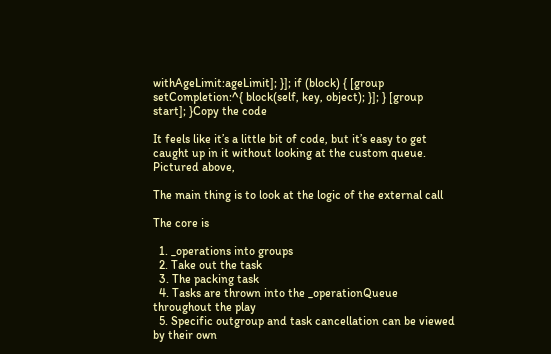withAgeLimit:ageLimit]; }]; if (block) { [group setCompletion:^{ block(self, key, object); }]; } [group start]; }Copy the code

It feels like it’s a little bit of code, but it’s easy to get caught up in it without looking at the custom queue. Pictured above,

The main thing is to look at the logic of the external call

The core is

  1. _operations into groups
  2. Take out the task
  3. The packing task
  4. Tasks are thrown into the _operationQueue throughout the play
  5. Specific outgroup and task cancellation can be viewed by their own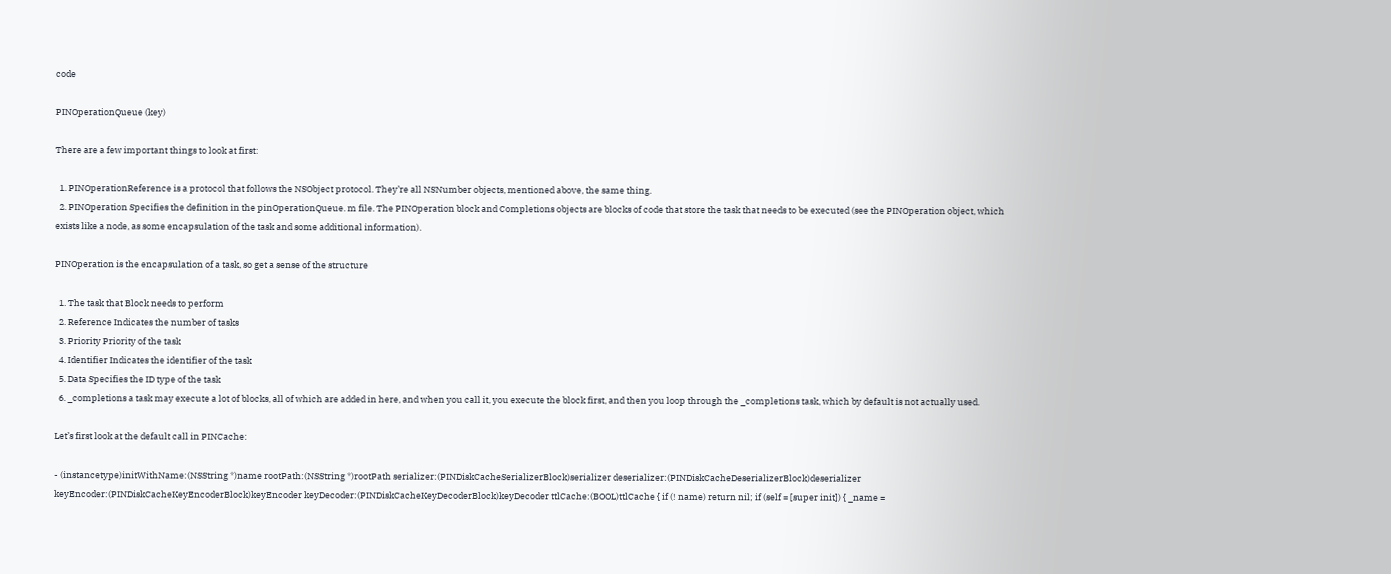code

PINOperationQueue (key)

There are a few important things to look at first:

  1. PINOperationReference is a protocol that follows the NSObject protocol. They’re all NSNumber objects, mentioned above, the same thing.
  2. PINOperation Specifies the definition in the pinOperationQueue. m file. The PINOperation block and Completions objects are blocks of code that store the task that needs to be executed (see the PINOperation object, which exists like a node, as some encapsulation of the task and some additional information).

PINOperation is the encapsulation of a task, so get a sense of the structure

  1. The task that Block needs to perform
  2. Reference Indicates the number of tasks
  3. Priority Priority of the task
  4. Identifier Indicates the identifier of the task
  5. Data Specifies the ID type of the task
  6. _completions a task may execute a lot of blocks, all of which are added in here, and when you call it, you execute the block first, and then you loop through the _completions task, which by default is not actually used.

Let’s first look at the default call in PINCache:

- (instancetype)initWithName:(NSString *)name rootPath:(NSString *)rootPath serializer:(PINDiskCacheSerializerBlock)serializer deserializer:(PINDiskCacheDeserializerBlock)deserializer keyEncoder:(PINDiskCacheKeyEncoderBlock)keyEncoder keyDecoder:(PINDiskCacheKeyDecoderBlock)keyDecoder ttlCache:(BOOL)ttlCache { if (! name) return nil; if (self = [super init]) { _name =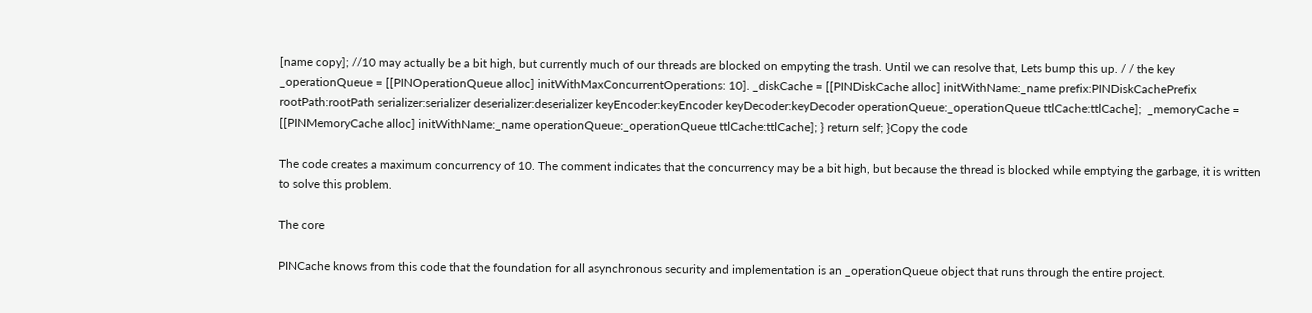[name copy]; //10 may actually be a bit high, but currently much of our threads are blocked on empyting the trash. Until we can resolve that, Lets bump this up. / / the key _operationQueue = [[PINOperationQueue alloc] initWithMaxConcurrentOperations: 10]. _diskCache = [[PINDiskCache alloc] initWithName:_name prefix:PINDiskCachePrefix rootPath:rootPath serializer:serializer deserializer:deserializer keyEncoder:keyEncoder keyDecoder:keyDecoder operationQueue:_operationQueue ttlCache:ttlCache];  _memoryCache = [[PINMemoryCache alloc] initWithName:_name operationQueue:_operationQueue ttlCache:ttlCache]; } return self; }Copy the code

The code creates a maximum concurrency of 10. The comment indicates that the concurrency may be a bit high, but because the thread is blocked while emptying the garbage, it is written to solve this problem.

The core

PINCache knows from this code that the foundation for all asynchronous security and implementation is an _operationQueue object that runs through the entire project.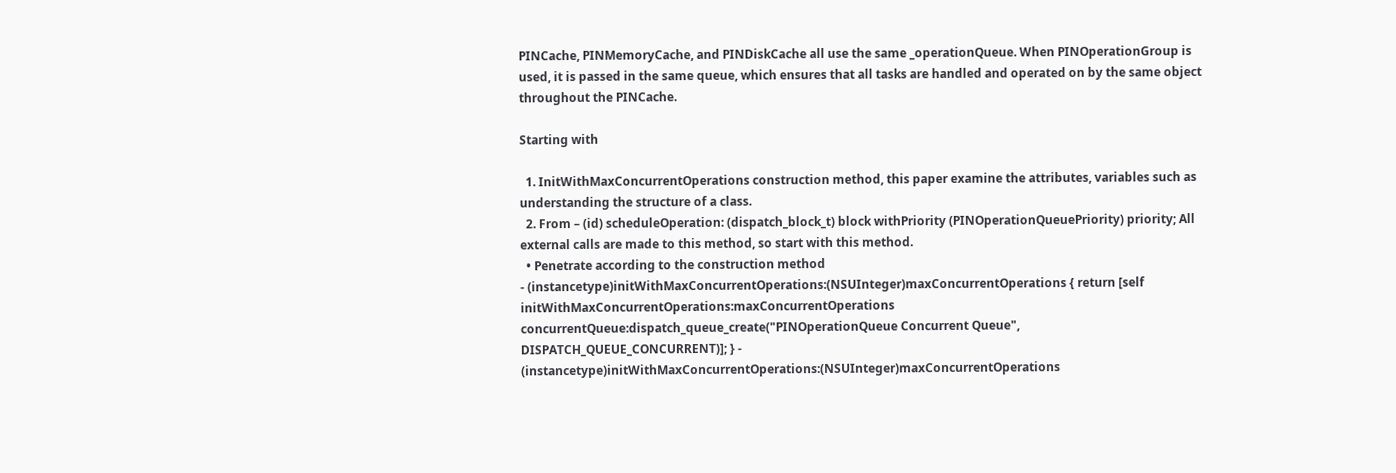PINCache, PINMemoryCache, and PINDiskCache all use the same _operationQueue. When PINOperationGroup is used, it is passed in the same queue, which ensures that all tasks are handled and operated on by the same object throughout the PINCache.

Starting with

  1. InitWithMaxConcurrentOperations construction method, this paper examine the attributes, variables such as understanding the structure of a class.
  2. From – (id) scheduleOperation: (dispatch_block_t) block withPriority (PINOperationQueuePriority) priority; All external calls are made to this method, so start with this method.
  • Penetrate according to the construction method
- (instancetype)initWithMaxConcurrentOperations:(NSUInteger)maxConcurrentOperations { return [self initWithMaxConcurrentOperations:maxConcurrentOperations concurrentQueue:dispatch_queue_create("PINOperationQueue Concurrent Queue", DISPATCH_QUEUE_CONCURRENT)]; } - (instancetype)initWithMaxConcurrentOperations:(NSUInteger)maxConcurrentOperations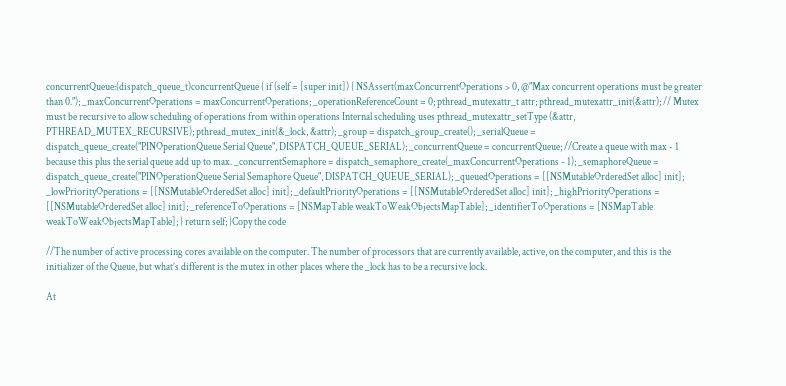concurrentQueue:(dispatch_queue_t)concurrentQueue { if (self = [super init]) { NSAssert(maxConcurrentOperations > 0, @"Max concurrent operations must be greater than 0."); _maxConcurrentOperations = maxConcurrentOperations; _operationReferenceCount = 0; pthread_mutexattr_t attr; pthread_mutexattr_init(&attr); // Mutex must be recursive to allow scheduling of operations from within operations Internal scheduling uses pthread_mutexattr_setType (&attr, PTHREAD_MUTEX_RECURSIVE); pthread_mutex_init(&_lock, &attr); _group = dispatch_group_create(); _serialQueue = dispatch_queue_create("PINOperationQueue Serial Queue", DISPATCH_QUEUE_SERIAL); _concurrentQueue = concurrentQueue; //Create a queue with max - 1 because this plus the serial queue add up to max. _concurrentSemaphore = dispatch_semaphore_create(_maxConcurrentOperations - 1); _semaphoreQueue = dispatch_queue_create("PINOperationQueue Serial Semaphore Queue", DISPATCH_QUEUE_SERIAL); _queuedOperations = [[NSMutableOrderedSet alloc] init]; _lowPriorityOperations = [[NSMutableOrderedSet alloc] init]; _defaultPriorityOperations = [[NSMutableOrderedSet alloc] init]; _highPriorityOperations = [[NSMutableOrderedSet alloc] init]; _referenceToOperations = [NSMapTable weakToWeakObjectsMapTable]; _identifierToOperations = [NSMapTable weakToWeakObjectsMapTable]; } return self; }Copy the code

//The number of active processing cores available on the computer. The number of processors that are currently available, active, on the computer, and this is the initializer of the Queue, but what’s different is the mutex in other places where the _lock has to be a recursive lock.

At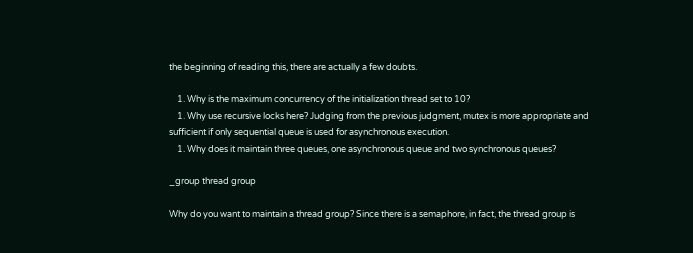the beginning of reading this, there are actually a few doubts.

    1. Why is the maximum concurrency of the initialization thread set to 10?
    1. Why use recursive locks here? Judging from the previous judgment, mutex is more appropriate and sufficient if only sequential queue is used for asynchronous execution.
    1. Why does it maintain three queues, one asynchronous queue and two synchronous queues?

_group thread group

Why do you want to maintain a thread group? Since there is a semaphore, in fact, the thread group is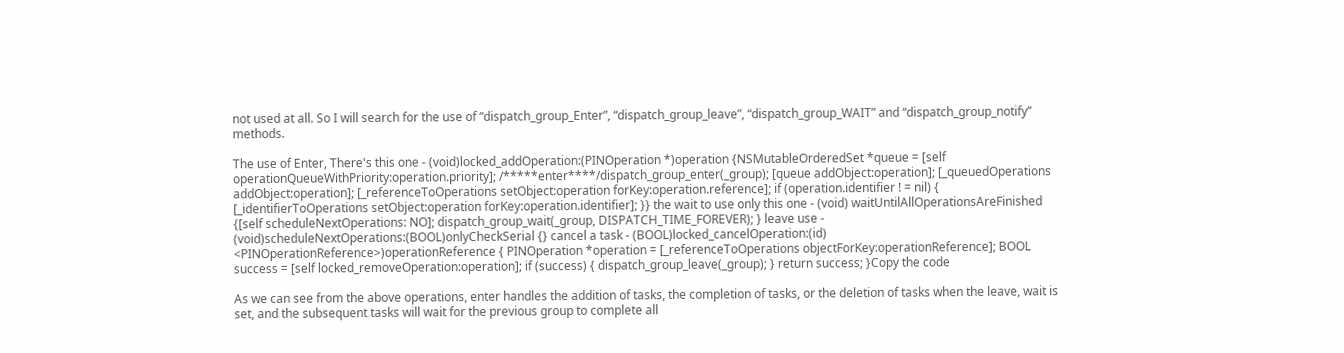not used at all. So I will search for the use of “dispatch_group_Enter”, “dispatch_group_leave”, “dispatch_group_WAIT” and “dispatch_group_notify” methods.

The use of Enter, There's this one - (void)locked_addOperation:(PINOperation *)operation {NSMutableOrderedSet *queue = [self operationQueueWithPriority:operation.priority]; /*****enter****/dispatch_group_enter(_group); [queue addObject:operation]; [_queuedOperations addObject:operation]; [_referenceToOperations setObject:operation forKey:operation.reference]; if (operation.identifier ! = nil) { [_identifierToOperations setObject:operation forKey:operation.identifier]; }} the wait to use only this one - (void) waitUntilAllOperationsAreFinished {[self scheduleNextOperations: NO]; dispatch_group_wait(_group, DISPATCH_TIME_FOREVER); } leave use - (void)scheduleNextOperations:(BOOL)onlyCheckSerial {} cancel a task - (BOOL)locked_cancelOperation:(id) <PINOperationReference>)operationReference { PINOperation *operation = [_referenceToOperations objectForKey:operationReference]; BOOL success = [self locked_removeOperation:operation]; if (success) { dispatch_group_leave(_group); } return success; }Copy the code

As we can see from the above operations, enter handles the addition of tasks, the completion of tasks, or the deletion of tasks when the leave, wait is set, and the subsequent tasks will wait for the previous group to complete all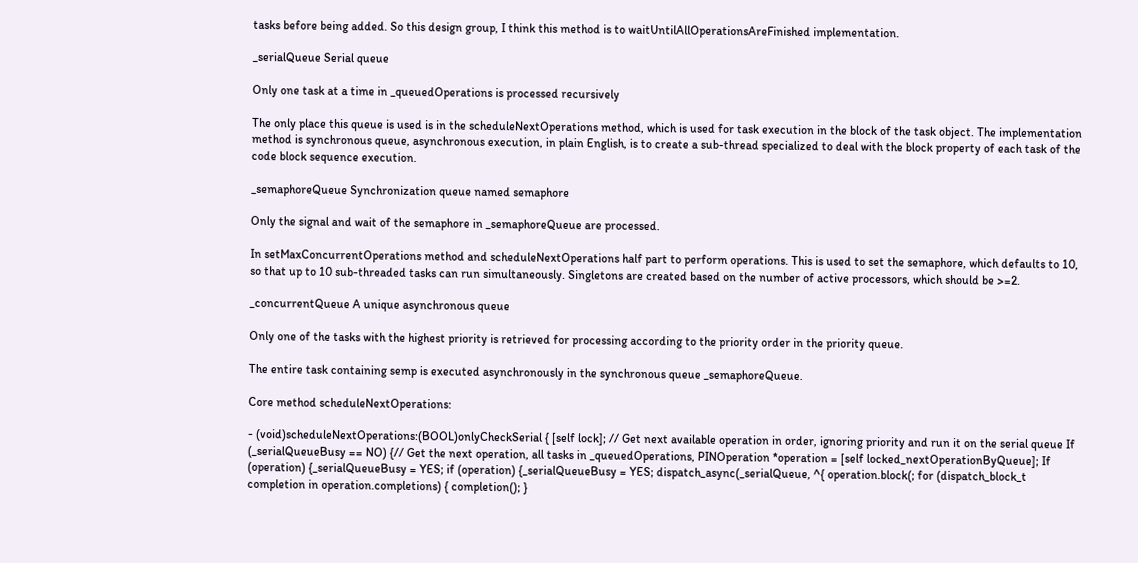tasks before being added. So this design group, I think this method is to waitUntilAllOperationsAreFinished implementation.

_serialQueue Serial queue

Only one task at a time in _queuedOperations is processed recursively

The only place this queue is used is in the scheduleNextOperations method, which is used for task execution in the block of the task object. The implementation method is synchronous queue, asynchronous execution, in plain English, is to create a sub-thread specialized to deal with the block property of each task of the code block sequence execution.

_semaphoreQueue Synchronization queue named semaphore

Only the signal and wait of the semaphore in _semaphoreQueue are processed.

In setMaxConcurrentOperations method and scheduleNextOperations half part to perform operations. This is used to set the semaphore, which defaults to 10, so that up to 10 sub-threaded tasks can run simultaneously. Singletons are created based on the number of active processors, which should be >=2.

_concurrentQueue A unique asynchronous queue

Only one of the tasks with the highest priority is retrieved for processing according to the priority order in the priority queue.

The entire task containing semp is executed asynchronously in the synchronous queue _semaphoreQueue.

Core method scheduleNextOperations:

- (void)scheduleNextOperations:(BOOL)onlyCheckSerial { [self lock]; // Get next available operation in order, ignoring priority and run it on the serial queue If (_serialQueueBusy == NO) {// Get the next operation, all tasks in _queuedOperations, PINOperation *operation = [self locked_nextOperationByQueue]; If (operation) {_serialQueueBusy = YES; if (operation) {_serialQueueBusy = YES; dispatch_async(_serialQueue, ^{ operation.block(; for (dispatch_block_t completion in operation.completions) { completion(); }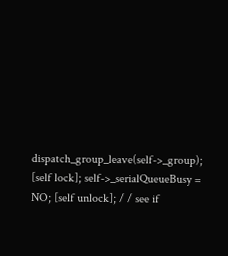dispatch_group_leave(self->_group); [self lock]; self->_serialQueueBusy = NO; [self unlock]; / / see if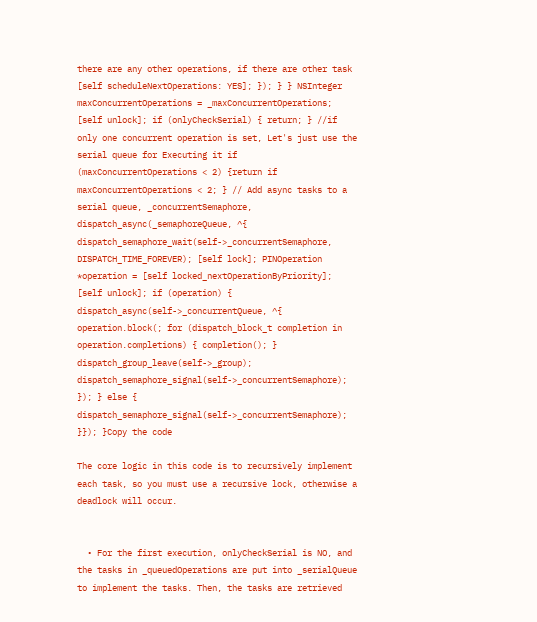there are any other operations, if there are other task [self scheduleNextOperations: YES]; }); } } NSInteger maxConcurrentOperations = _maxConcurrentOperations; [self unlock]; if (onlyCheckSerial) { return; } //if only one concurrent operation is set, Let's just use the serial queue for Executing it if (maxConcurrentOperations < 2) {return if maxConcurrentOperations < 2; } // Add async tasks to a serial queue, _concurrentSemaphore, dispatch_async(_semaphoreQueue, ^{ dispatch_semaphore_wait(self->_concurrentSemaphore, DISPATCH_TIME_FOREVER); [self lock]; PINOperation *operation = [self locked_nextOperationByPriority]; [self unlock]; if (operation) { dispatch_async(self->_concurrentQueue, ^{ operation.block(; for (dispatch_block_t completion in operation.completions) { completion(); } dispatch_group_leave(self->_group); dispatch_semaphore_signal(self->_concurrentSemaphore); }); } else { dispatch_semaphore_signal(self->_concurrentSemaphore); }}); }Copy the code

The core logic in this code is to recursively implement each task, so you must use a recursive lock, otherwise a deadlock will occur.


  • For the first execution, onlyCheckSerial is NO, and the tasks in _queuedOperations are put into _serialQueue to implement the tasks. Then, the tasks are retrieved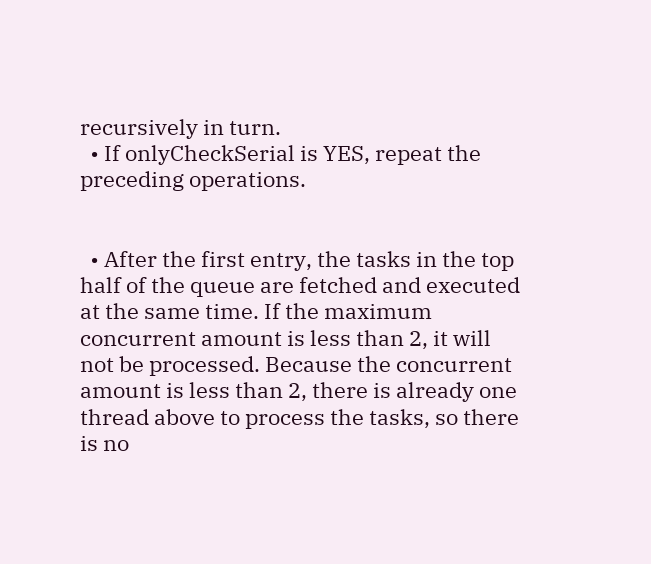recursively in turn.
  • If onlyCheckSerial is YES, repeat the preceding operations.


  • After the first entry, the tasks in the top half of the queue are fetched and executed at the same time. If the maximum concurrent amount is less than 2, it will not be processed. Because the concurrent amount is less than 2, there is already one thread above to process the tasks, so there is no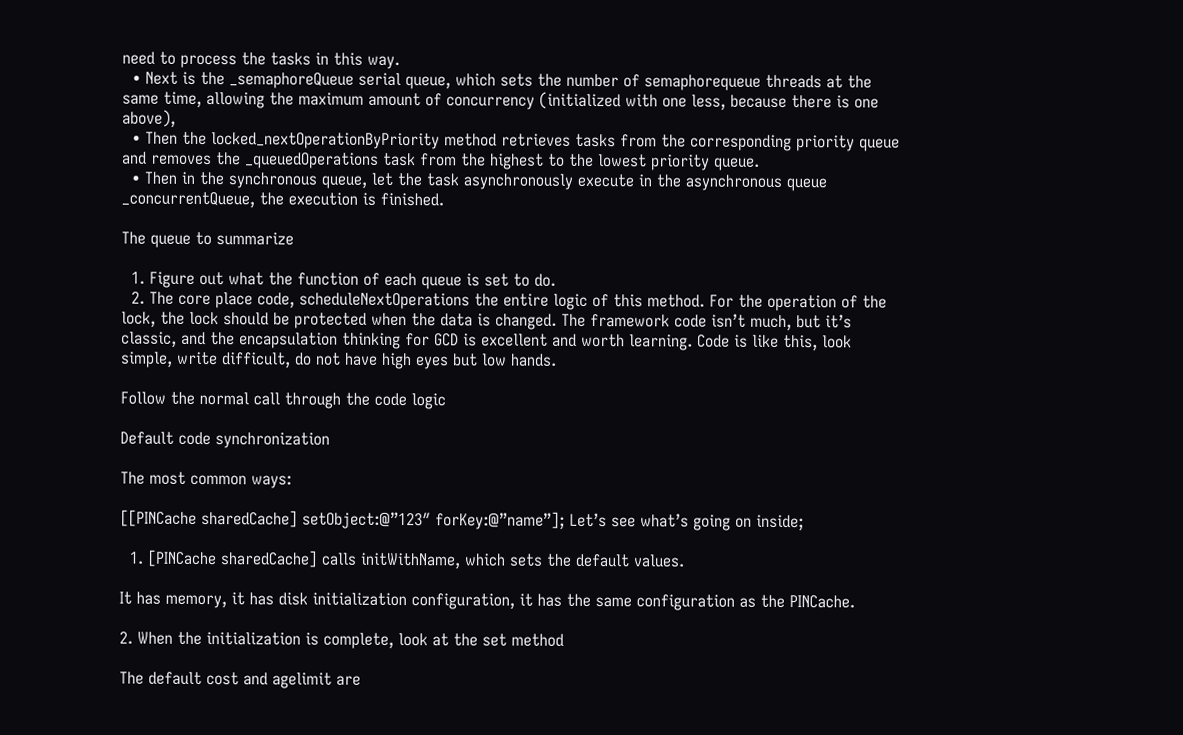need to process the tasks in this way.
  • Next is the _semaphoreQueue serial queue, which sets the number of semaphorequeue threads at the same time, allowing the maximum amount of concurrency (initialized with one less, because there is one above),
  • Then the locked_nextOperationByPriority method retrieves tasks from the corresponding priority queue and removes the _queuedOperations task from the highest to the lowest priority queue.
  • Then in the synchronous queue, let the task asynchronously execute in the asynchronous queue _concurrentQueue, the execution is finished.

The queue to summarize

  1. Figure out what the function of each queue is set to do.
  2. The core place code, scheduleNextOperations the entire logic of this method. For the operation of the lock, the lock should be protected when the data is changed. The framework code isn’t much, but it’s classic, and the encapsulation thinking for GCD is excellent and worth learning. Code is like this, look simple, write difficult, do not have high eyes but low hands.

Follow the normal call through the code logic

Default code synchronization

The most common ways:

[[PINCache sharedCache] setObject:@”123″ forKey:@”name”]; Let’s see what’s going on inside;

  1. [PINCache sharedCache] calls initWithName, which sets the default values.

It has memory, it has disk initialization configuration, it has the same configuration as the PINCache.

2. When the initialization is complete, look at the set method

The default cost and agelimit are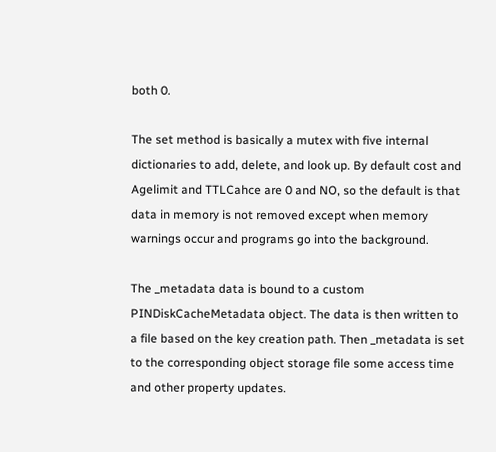both 0.

The set method is basically a mutex with five internal dictionaries to add, delete, and look up. By default cost and Agelimit and TTLCahce are 0 and NO, so the default is that data in memory is not removed except when memory warnings occur and programs go into the background.

The _metadata data is bound to a custom PINDiskCacheMetadata object. The data is then written to a file based on the key creation path. Then _metadata is set to the corresponding object storage file some access time and other property updates.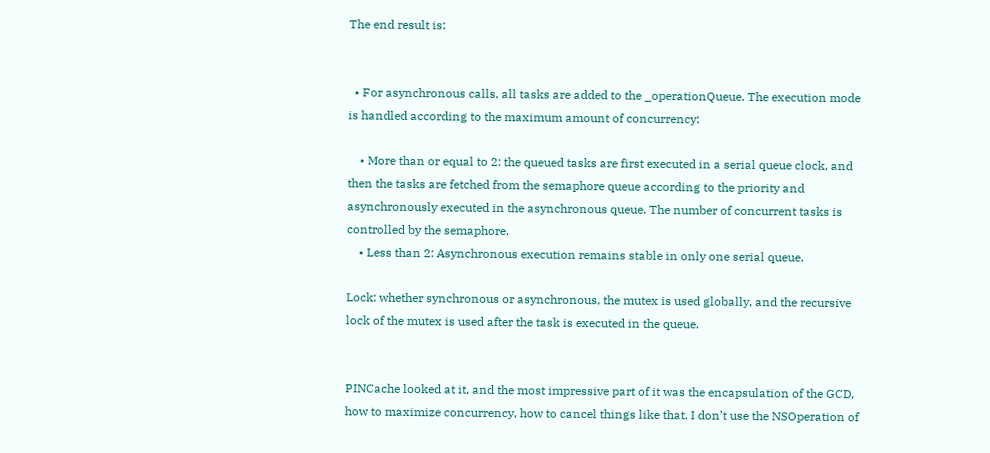The end result is:


  • For asynchronous calls, all tasks are added to the _operationQueue. The execution mode is handled according to the maximum amount of concurrency:

    • More than or equal to 2: the queued tasks are first executed in a serial queue clock, and then the tasks are fetched from the semaphore queue according to the priority and asynchronously executed in the asynchronous queue. The number of concurrent tasks is controlled by the semaphore.
    • Less than 2: Asynchronous execution remains stable in only one serial queue.

Lock: whether synchronous or asynchronous, the mutex is used globally, and the recursive lock of the mutex is used after the task is executed in the queue.


PINCache looked at it, and the most impressive part of it was the encapsulation of the GCD, how to maximize concurrency, how to cancel things like that. I don’t use the NSOperation of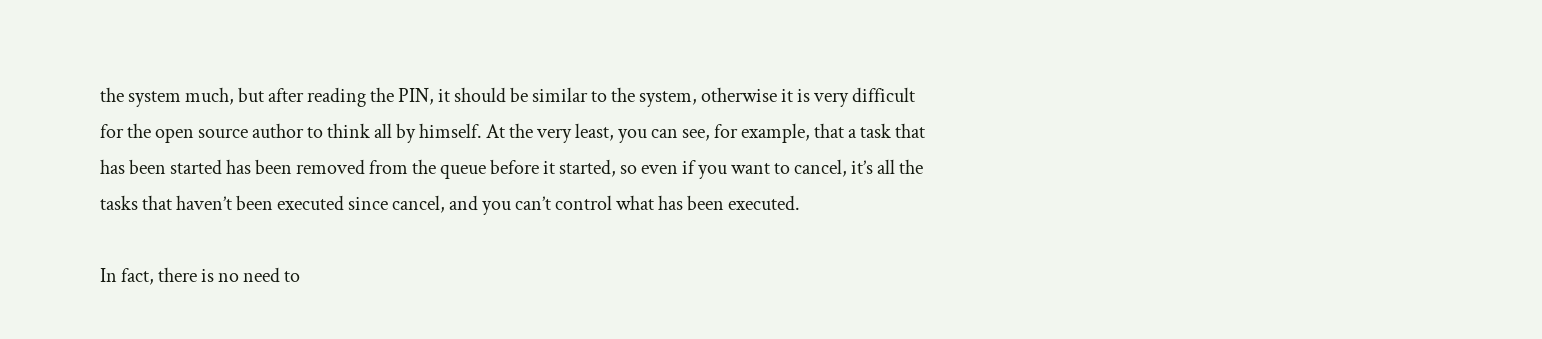the system much, but after reading the PIN, it should be similar to the system, otherwise it is very difficult for the open source author to think all by himself. At the very least, you can see, for example, that a task that has been started has been removed from the queue before it started, so even if you want to cancel, it’s all the tasks that haven’t been executed since cancel, and you can’t control what has been executed.

In fact, there is no need to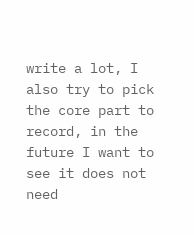write a lot, I also try to pick the core part to record, in the future I want to see it does not need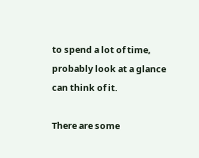to spend a lot of time, probably look at a glance can think of it.

There are some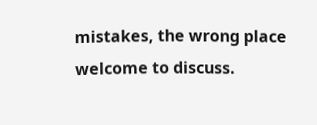mistakes, the wrong place welcome to discuss.